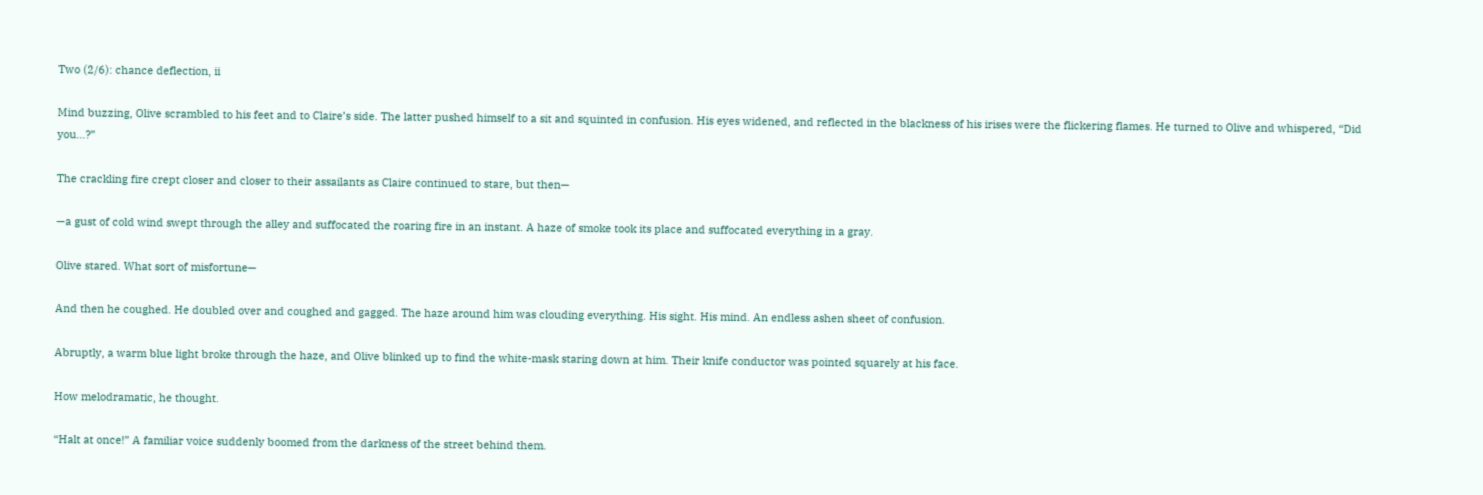Two (2/6): chance deflection, ii

Mind buzzing, Olive scrambled to his feet and to Claire’s side. The latter pushed himself to a sit and squinted in confusion. His eyes widened, and reflected in the blackness of his irises were the flickering flames. He turned to Olive and whispered, “Did you…?”

The crackling fire crept closer and closer to their assailants as Claire continued to stare, but then—

—a gust of cold wind swept through the alley and suffocated the roaring fire in an instant. A haze of smoke took its place and suffocated everything in a gray.

Olive stared. What sort of misfortune—

And then he coughed. He doubled over and coughed and gagged. The haze around him was clouding everything. His sight. His mind. An endless ashen sheet of confusion.

Abruptly, a warm blue light broke through the haze, and Olive blinked up to find the white-mask staring down at him. Their knife conductor was pointed squarely at his face.

How melodramatic, he thought.

“Halt at once!” A familiar voice suddenly boomed from the darkness of the street behind them.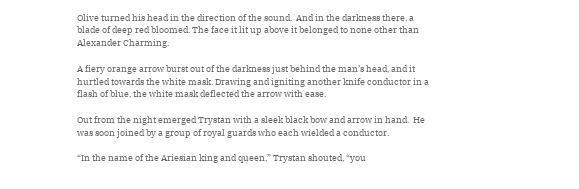Olive turned his head in the direction of the sound.  And in the darkness there, a blade of deep red bloomed. The face it lit up above it belonged to none other than Alexander Charming.

A fiery orange arrow burst out of the darkness just behind the man’s head, and it hurtled towards the white mask. Drawing and igniting another knife conductor in a flash of blue, the white mask deflected the arrow with ease.

Out from the night emerged Trystan with a sleek black bow and arrow in hand.  He was soon joined by a group of royal guards who each wielded a conductor.

“In the name of the Ariesian king and queen,” Trystan shouted, “you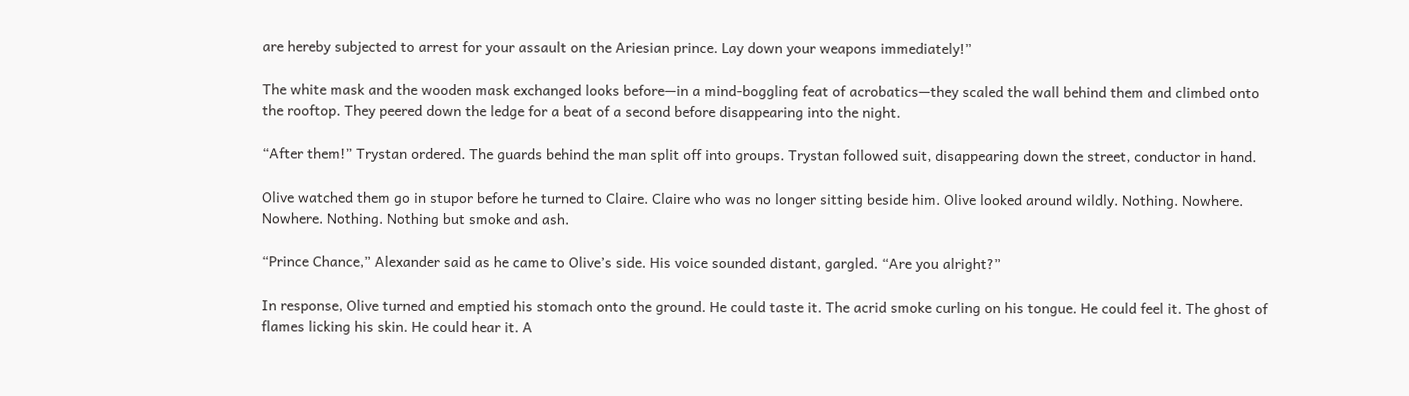are hereby subjected to arrest for your assault on the Ariesian prince. Lay down your weapons immediately!”

The white mask and the wooden mask exchanged looks before—in a mind-boggling feat of acrobatics—they scaled the wall behind them and climbed onto the rooftop. They peered down the ledge for a beat of a second before disappearing into the night.

“After them!” Trystan ordered. The guards behind the man split off into groups. Trystan followed suit, disappearing down the street, conductor in hand.

Olive watched them go in stupor before he turned to Claire. Claire who was no longer sitting beside him. Olive looked around wildly. Nothing. Nowhere. Nowhere. Nothing. Nothing but smoke and ash.

“Prince Chance,” Alexander said as he came to Olive’s side. His voice sounded distant, gargled. “Are you alright?”

In response, Olive turned and emptied his stomach onto the ground. He could taste it. The acrid smoke curling on his tongue. He could feel it. The ghost of flames licking his skin. He could hear it. A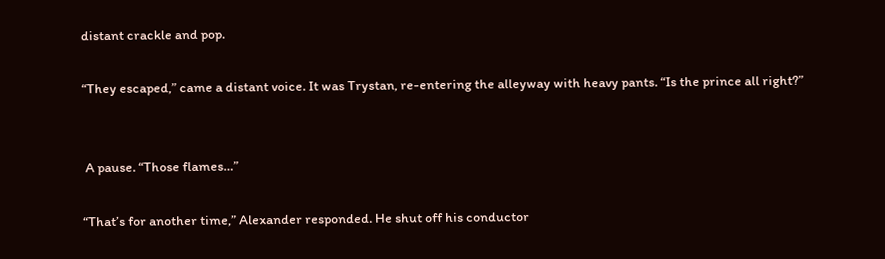distant crackle and pop.

“They escaped,” came a distant voice. It was Trystan, re-entering the alleyway with heavy pants. “Is the prince all right?”


 A pause. “Those flames…”

“That’s for another time,” Alexander responded. He shut off his conductor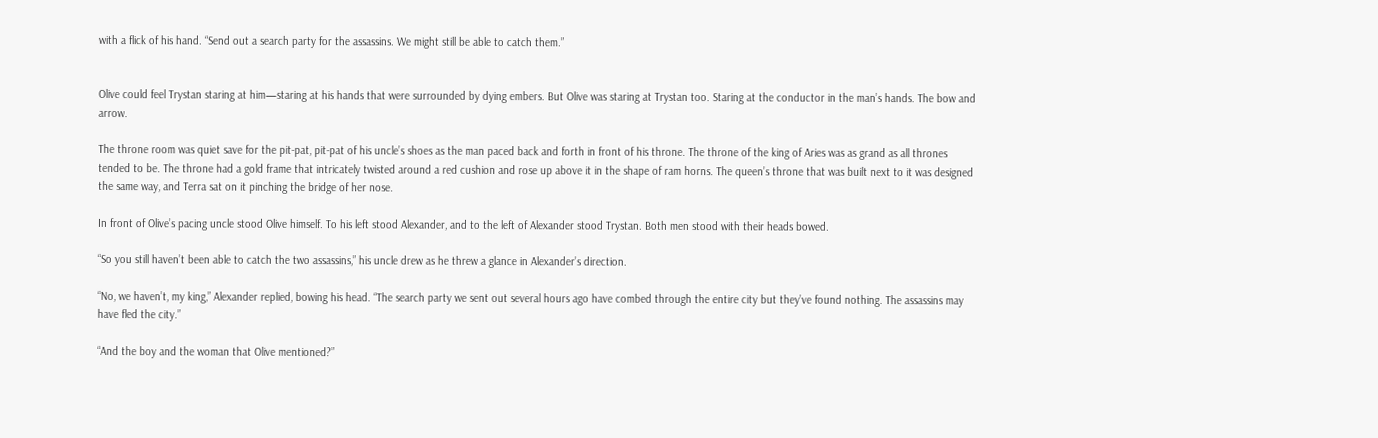with a flick of his hand. “Send out a search party for the assassins. We might still be able to catch them.”


Olive could feel Trystan staring at him—staring at his hands that were surrounded by dying embers. But Olive was staring at Trystan too. Staring at the conductor in the man’s hands. The bow and arrow.

The throne room was quiet save for the pit-pat, pit-pat of his uncle’s shoes as the man paced back and forth in front of his throne. The throne of the king of Aries was as grand as all thrones tended to be. The throne had a gold frame that intricately twisted around a red cushion and rose up above it in the shape of ram horns. The queen’s throne that was built next to it was designed the same way, and Terra sat on it pinching the bridge of her nose.

In front of Olive’s pacing uncle stood Olive himself. To his left stood Alexander, and to the left of Alexander stood Trystan. Both men stood with their heads bowed.

“So you still haven’t been able to catch the two assassins,” his uncle drew as he threw a glance in Alexander’s direction.

“No, we haven’t, my king,” Alexander replied, bowing his head. “The search party we sent out several hours ago have combed through the entire city but they’ve found nothing. The assassins may have fled the city.”

“And the boy and the woman that Olive mentioned?”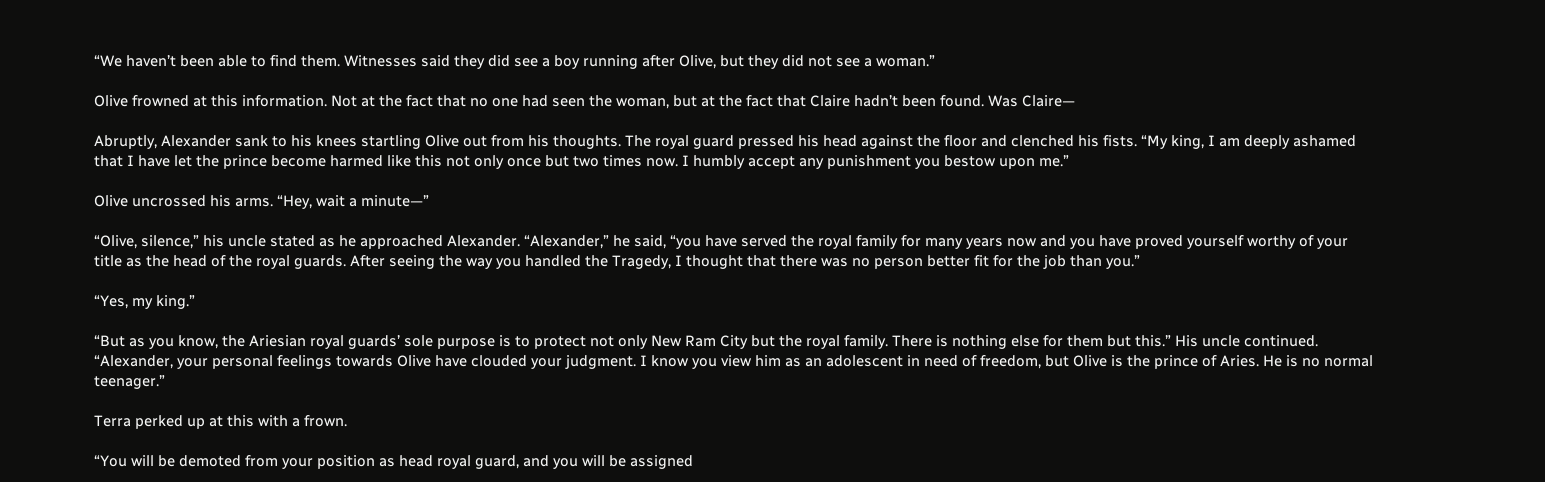“We haven’t been able to find them. Witnesses said they did see a boy running after Olive, but they did not see a woman.”

Olive frowned at this information. Not at the fact that no one had seen the woman, but at the fact that Claire hadn’t been found. Was Claire—

Abruptly, Alexander sank to his knees startling Olive out from his thoughts. The royal guard pressed his head against the floor and clenched his fists. “My king, I am deeply ashamed that I have let the prince become harmed like this not only once but two times now. I humbly accept any punishment you bestow upon me.”

Olive uncrossed his arms. “Hey, wait a minute—”

“Olive, silence,” his uncle stated as he approached Alexander. “Alexander,” he said, “you have served the royal family for many years now and you have proved yourself worthy of your title as the head of the royal guards. After seeing the way you handled the Tragedy, I thought that there was no person better fit for the job than you.”

“Yes, my king.”

“But as you know, the Ariesian royal guards’ sole purpose is to protect not only New Ram City but the royal family. There is nothing else for them but this.” His uncle continued. “Alexander, your personal feelings towards Olive have clouded your judgment. I know you view him as an adolescent in need of freedom, but Olive is the prince of Aries. He is no normal teenager.”

Terra perked up at this with a frown.

“You will be demoted from your position as head royal guard, and you will be assigned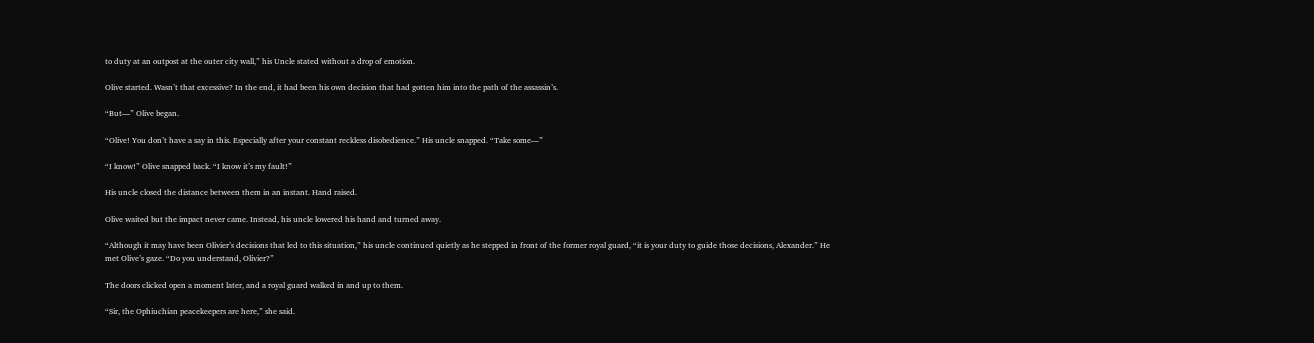to duty at an outpost at the outer city wall,” his Uncle stated without a drop of emotion.

Olive started. Wasn’t that excessive? In the end, it had been his own decision that had gotten him into the path of the assassin’s.

“But—” Olive began.

“Olive! You don’t have a say in this. Especially after your constant reckless disobedience.” His uncle snapped. “Take some―”

“I know!” Olive snapped back. “I know it’s my fault!”

His uncle closed the distance between them in an instant. Hand raised.

Olive waited but the impact never came. Instead, his uncle lowered his hand and turned away.

“Although it may have been Olivier’s decisions that led to this situation,” his uncle continued quietly as he stepped in front of the former royal guard, “it is your duty to guide those decisions, Alexander.” He met Olive’s gaze. “Do you understand, Olivier?”

The doors clicked open a moment later, and a royal guard walked in and up to them.

“Sir, the Ophiuchian peacekeepers are here,” she said.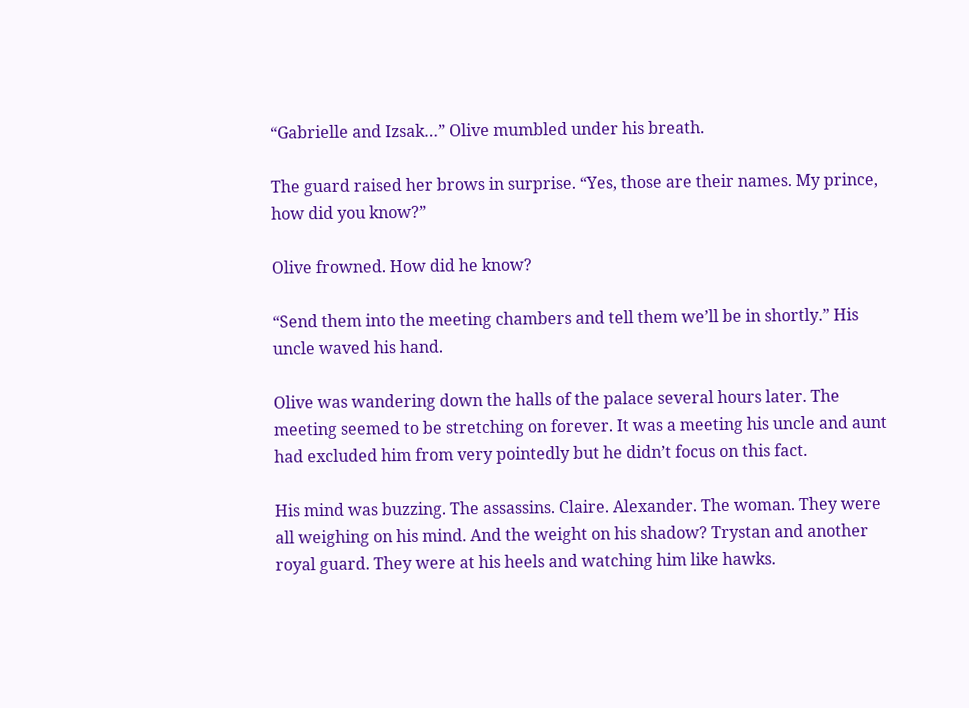“Gabrielle and Izsak…” Olive mumbled under his breath.

The guard raised her brows in surprise. “Yes, those are their names. My prince, how did you know?”

Olive frowned. How did he know?

“Send them into the meeting chambers and tell them we’ll be in shortly.” His uncle waved his hand.

Olive was wandering down the halls of the palace several hours later. The meeting seemed to be stretching on forever. It was a meeting his uncle and aunt had excluded him from very pointedly but he didn’t focus on this fact.

His mind was buzzing. The assassins. Claire. Alexander. The woman. They were all weighing on his mind. And the weight on his shadow? Trystan and another royal guard. They were at his heels and watching him like hawks.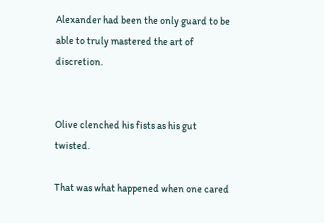Alexander had been the only guard to be able to truly mastered the art of discretion.


Olive clenched his fists as his gut twisted.

That was what happened when one cared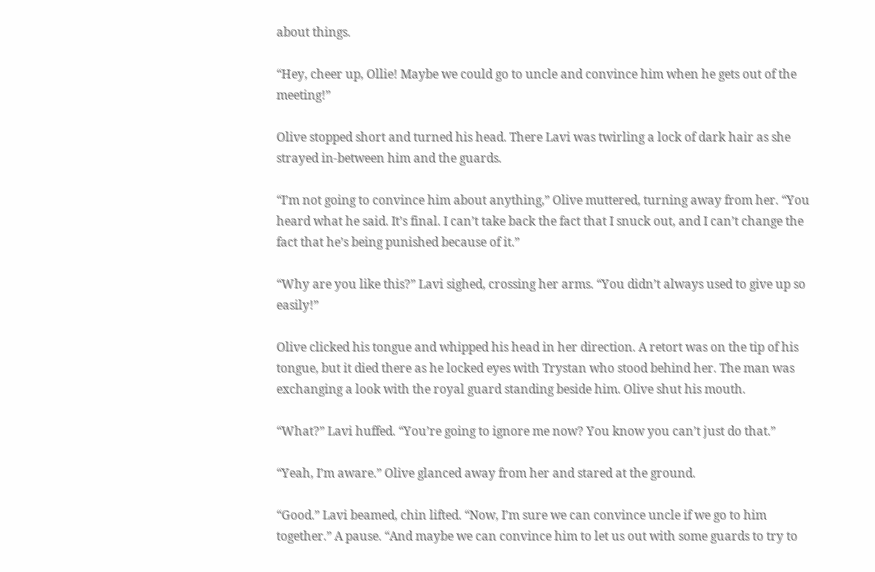about things.

“Hey, cheer up, Ollie! Maybe we could go to uncle and convince him when he gets out of the meeting!”

Olive stopped short and turned his head. There Lavi was twirling a lock of dark hair as she strayed in-between him and the guards.

“I’m not going to convince him about anything,” Olive muttered, turning away from her. “You heard what he said. It’s final. I can’t take back the fact that I snuck out, and I can’t change the fact that he’s being punished because of it.”

“Why are you like this?” Lavi sighed, crossing her arms. “You didn’t always used to give up so easily!”

Olive clicked his tongue and whipped his head in her direction. A retort was on the tip of his tongue, but it died there as he locked eyes with Trystan who stood behind her. The man was exchanging a look with the royal guard standing beside him. Olive shut his mouth.

“What?” Lavi huffed. “You’re going to ignore me now? You know you can’t just do that.”

“Yeah, I’m aware.” Olive glanced away from her and stared at the ground.

“Good.” Lavi beamed, chin lifted. “Now, I’m sure we can convince uncle if we go to him together.” A pause. “And maybe we can convince him to let us out with some guards to try to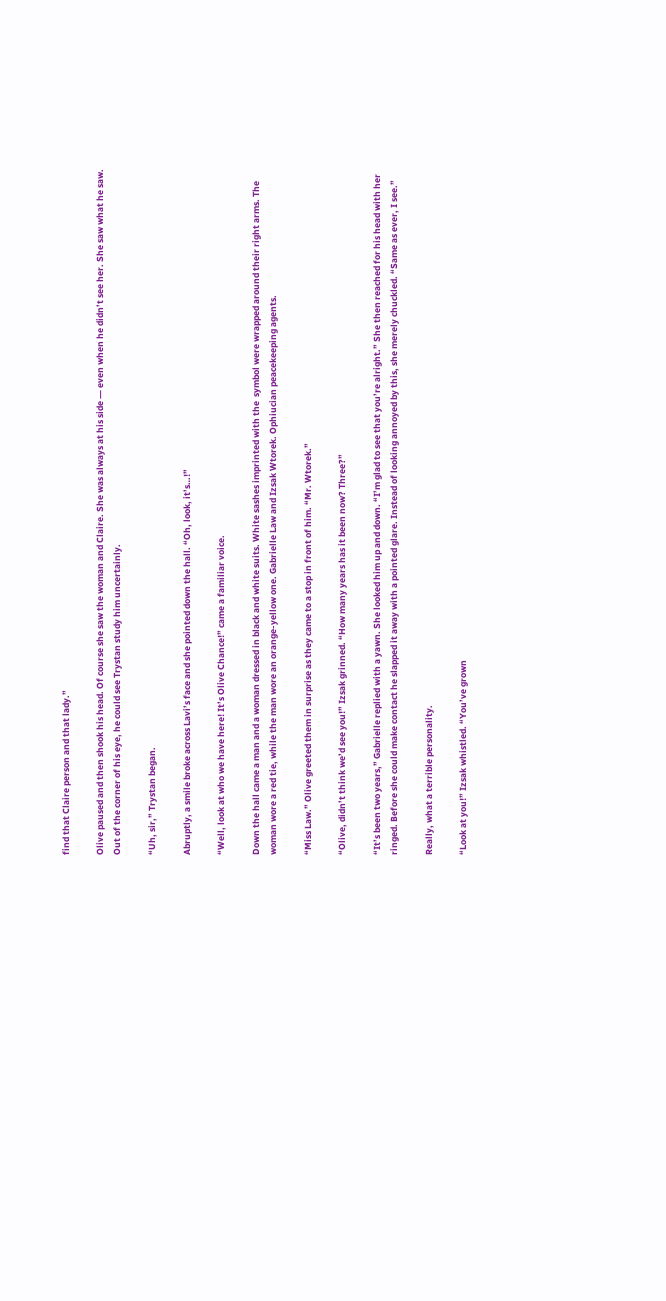find that Claire person and that lady.”

Olive paused and then shook his head. Of course she saw the woman and Claire. She was always at his side ― even when he didn’t see her. She saw what he saw. Out of the corner of his eye, he could see Trystan study him uncertainly.

“Uh, sir,” Trystan began.

Abruptly, a smile broke across Lavi’s face and she pointed down the hall. “Oh, look, it’s…!”

“Well, look at who we have here! It’s Olive Chance!” came a familiar voice.

Down the hall came a man and a woman dressed in black and white suits. White sashes imprinted with the  symbol were wrapped around their right arms. The woman wore a red tie, while the man wore an orange-yellow one. Gabrielle Law and Izsak Wtorek. Ophiucian peacekeeping agents.

“Miss Law.” Olive greeted them in surprise as they came to a stop in front of him. “Mr. Wtorek.”

“Olive, didn’t think we’d see you!” Izsak grinned. “How many years has it been now? Three?”

“It’s been two years,” Gabrielle replied with a yawn. She looked him up and down. “I’m glad to see that you’re alright.” She then reached for his head with her ringed. Before she could make contact he slapped it away with a pointed glare. Instead of looking annoyed by this, she merely chuckled. “Same as ever, I see.”

Really, what a terrible personality.

“Look at you!” Izsak whistled. “You’ve grown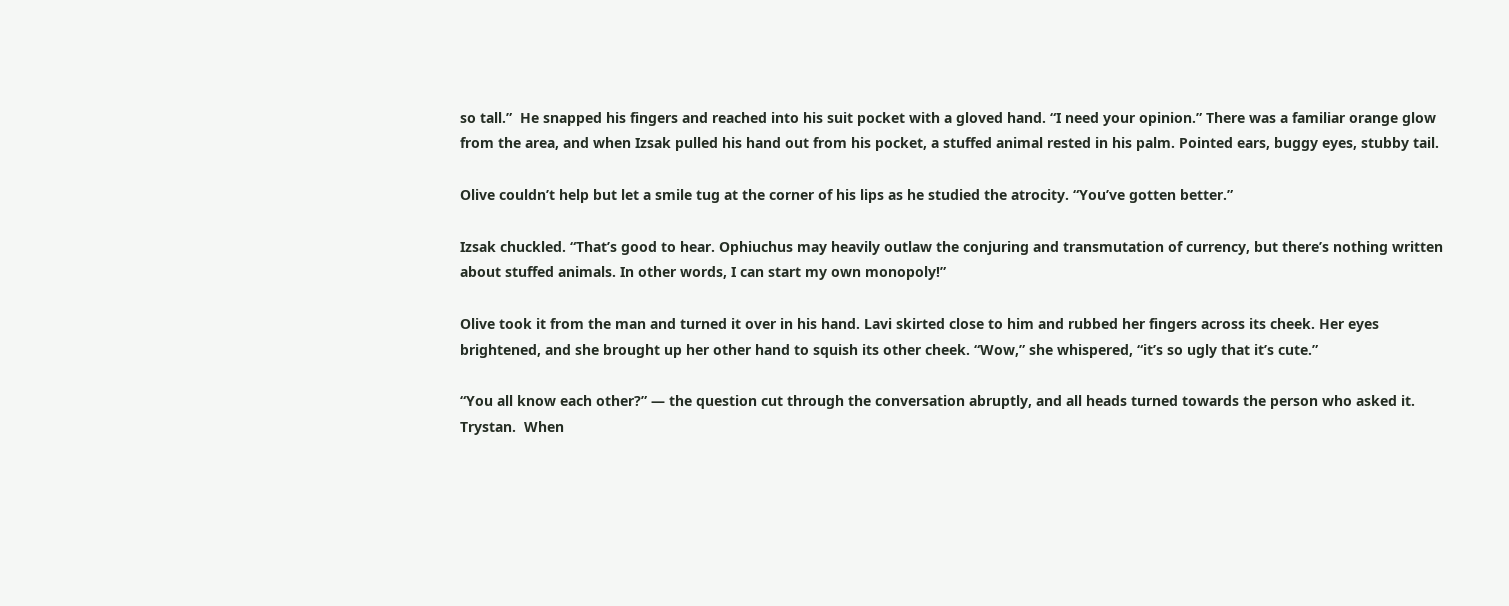so tall.”  He snapped his fingers and reached into his suit pocket with a gloved hand. “I need your opinion.” There was a familiar orange glow from the area, and when Izsak pulled his hand out from his pocket, a stuffed animal rested in his palm. Pointed ears, buggy eyes, stubby tail.

Olive couldn’t help but let a smile tug at the corner of his lips as he studied the atrocity. “You’ve gotten better.”

Izsak chuckled. “That’s good to hear. Ophiuchus may heavily outlaw the conjuring and transmutation of currency, but there’s nothing written about stuffed animals. In other words, I can start my own monopoly!”

Olive took it from the man and turned it over in his hand. Lavi skirted close to him and rubbed her fingers across its cheek. Her eyes brightened, and she brought up her other hand to squish its other cheek. “Wow,” she whispered, “it’s so ugly that it’s cute.”

“You all know each other?” ― the question cut through the conversation abruptly, and all heads turned towards the person who asked it. Trystan.  When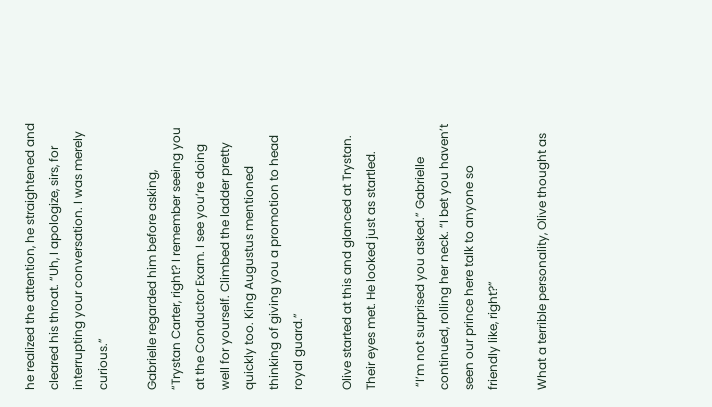he realized the attention, he straightened and cleared his throat. “Uh, I apologize, sirs, for interrupting your conversation. I was merely curious.”

Gabrielle regarded him before asking, “Trystan Carter, right? I remember seeing you at the Conductor Exam. I see you’re doing well for yourself. Climbed the ladder pretty quickly too. King Augustus mentioned thinking of giving you a promotion to head royal guard.”

Olive started at this and glanced at Trystan. Their eyes met. He looked just as startled.

 “I’m not surprised you asked.” Gabrielle continued, rolling her neck. “I bet you haven’t seen our prince here talk to anyone so friendly like, right?”

What a terrible personality, Olive thought as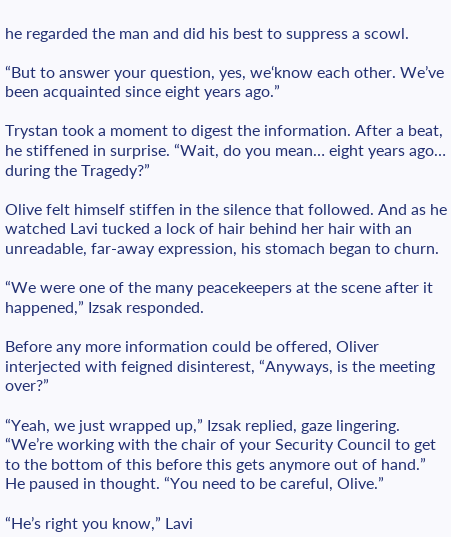he regarded the man and did his best to suppress a scowl.

“But to answer your question, yes, we‘know each other. We’ve been acquainted since eight years ago.”

Trystan took a moment to digest the information. After a beat, he stiffened in surprise. “Wait, do you mean… eight years ago… during the Tragedy?”

Olive felt himself stiffen in the silence that followed. And as he watched Lavi tucked a lock of hair behind her hair with an unreadable, far-away expression, his stomach began to churn.

“We were one of the many peacekeepers at the scene after it happened,” Izsak responded.

Before any more information could be offered, Oliver interjected with feigned disinterest, “Anyways, is the meeting over?”

“Yeah, we just wrapped up,” Izsak replied, gaze lingering. “We’re working with the chair of your Security Council to get to the bottom of this before this gets anymore out of hand.”  He paused in thought. “You need to be careful, Olive.”

“He’s right you know,” Lavi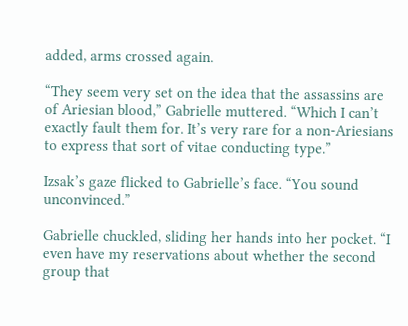added, arms crossed again.

“They seem very set on the idea that the assassins are of Ariesian blood,” Gabrielle muttered. “Which I can’t exactly fault them for. It’s very rare for a non-Ariesians to express that sort of vitae conducting type.”

Izsak’s gaze flicked to Gabrielle’s face. “You sound unconvinced.”

Gabrielle chuckled, sliding her hands into her pocket. “I even have my reservations about whether the second group that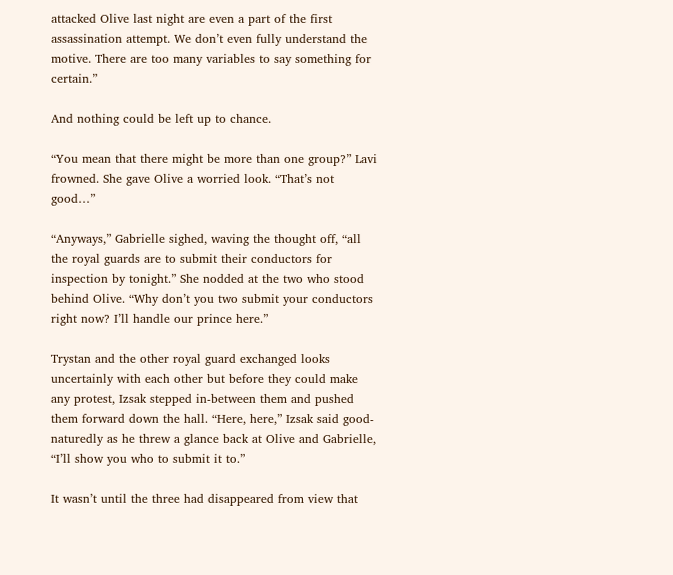attacked Olive last night are even a part of the first assassination attempt. We don’t even fully understand the motive. There are too many variables to say something for certain.”

And nothing could be left up to chance.

“You mean that there might be more than one group?” Lavi frowned. She gave Olive a worried look. “That’s not good…”

“Anyways,” Gabrielle sighed, waving the thought off, “all the royal guards are to submit their conductors for inspection by tonight.” She nodded at the two who stood behind Olive. “Why don’t you two submit your conductors right now? I’ll handle our prince here.”

Trystan and the other royal guard exchanged looks uncertainly with each other but before they could make any protest, Izsak stepped in-between them and pushed them forward down the hall. “Here, here,” Izsak said good-naturedly as he threw a glance back at Olive and Gabrielle, “I’ll show you who to submit it to.”

It wasn’t until the three had disappeared from view that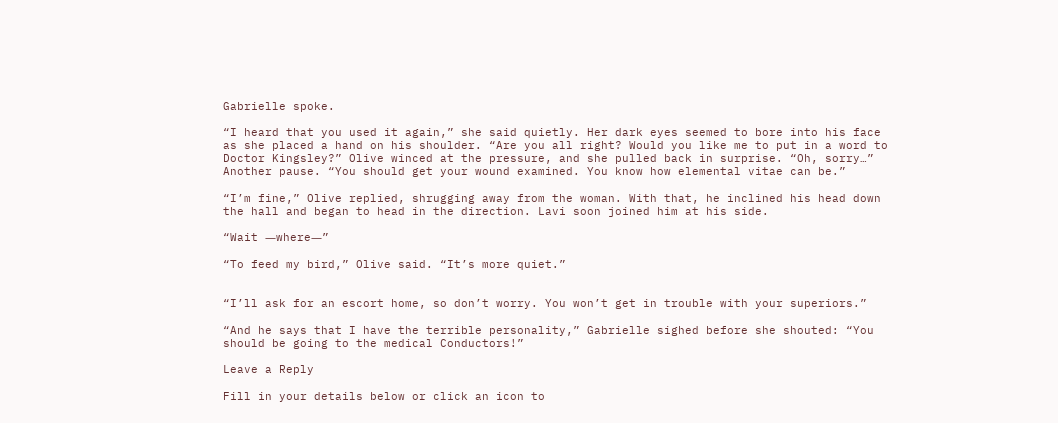Gabrielle spoke.

“I heard that you used it again,” she said quietly. Her dark eyes seemed to bore into his face as she placed a hand on his shoulder. “Are you all right? Would you like me to put in a word to Doctor Kingsley?” Olive winced at the pressure, and she pulled back in surprise. “Oh, sorry…” Another pause. “You should get your wound examined. You know how elemental vitae can be.”

“I’m fine,” Olive replied, shrugging away from the woman. With that, he inclined his head down the hall and began to head in the direction. Lavi soon joined him at his side.

“Wait ―where―”

“To feed my bird,” Olive said. “It’s more quiet.”


“I’ll ask for an escort home, so don’t worry. You won’t get in trouble with your superiors.”

“And he says that I have the terrible personality,” Gabrielle sighed before she shouted: “You should be going to the medical Conductors!”

Leave a Reply

Fill in your details below or click an icon to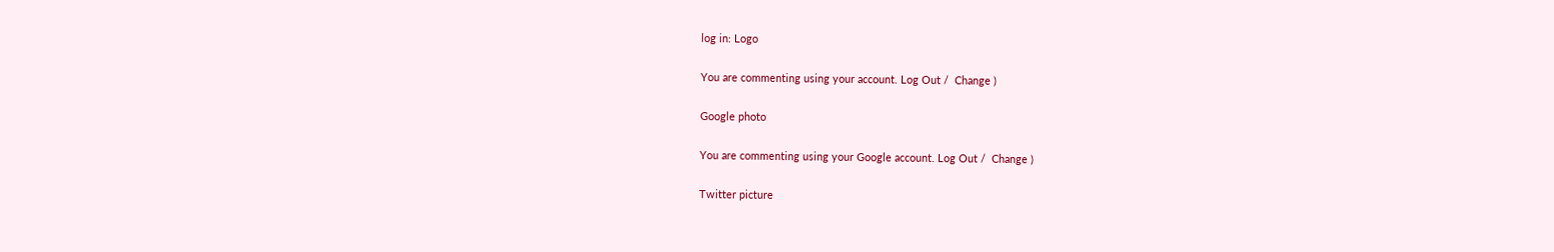log in: Logo

You are commenting using your account. Log Out /  Change )

Google photo

You are commenting using your Google account. Log Out /  Change )

Twitter picture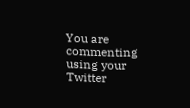You are commenting using your Twitter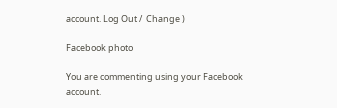account. Log Out /  Change )

Facebook photo

You are commenting using your Facebook account.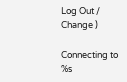Log Out /  Change )

Connecting to %s